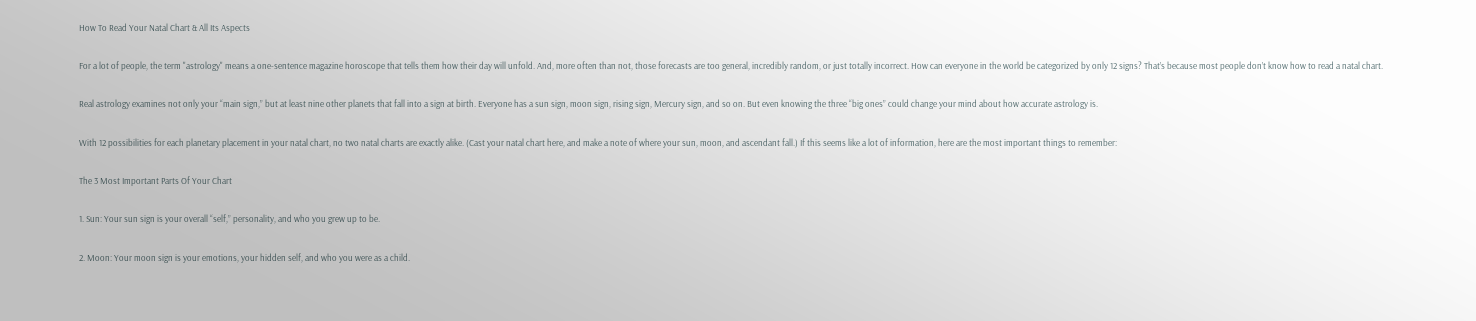How To Read Your Natal Chart & All Its Aspects

For a lot of people, the term "astrology" means a one-sentence magazine horoscope that tells them how their day will unfold. And, more often than not, those forecasts are too general, incredibly random, or just totally incorrect. How can everyone in the world be categorized by only 12 signs? That’s because most people don’t know how to read a natal chart.

Real astrology examines not only your “main sign,” but at least nine other planets that fall into a sign at birth. Everyone has a sun sign, moon sign, rising sign, Mercury sign, and so on. But even knowing the three “big ones” could change your mind about how accurate astrology is.

With 12 possibilities for each planetary placement in your natal chart, no two natal charts are exactly alike. (Cast your natal chart here, and make a note of where your sun, moon, and ascendant fall.) If this seems like a lot of information, here are the most important things to remember:

The 3 Most Important Parts Of Your Chart

1. Sun: Your sun sign is your overall “self,” personality, and who you grew up to be.

2. Moon: Your moon sign is your emotions, your hidden self, and who you were as a child.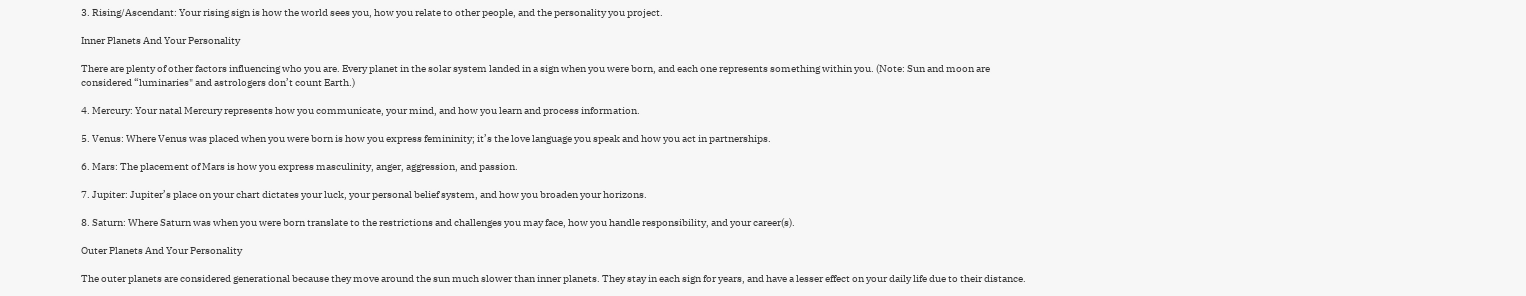3. Rising/Ascendant: Your rising sign is how the world sees you, how you relate to other people, and the personality you project.

Inner Planets And Your Personality

There are plenty of other factors influencing who you are. Every planet in the solar system landed in a sign when you were born, and each one represents something within you. (Note: Sun and moon are considered “luminaries" and astrologers don’t count Earth.)

4. Mercury: Your natal Mercury represents how you communicate, your mind, and how you learn and process information.

5. Venus: Where Venus was placed when you were born is how you express femininity; it’s the love language you speak and how you act in partnerships.

6. Mars: The placement of Mars is how you express masculinity, anger, aggression, and passion.

7. Jupiter: Jupiter’s place on your chart dictates your luck, your personal belief system, and how you broaden your horizons.

8. Saturn: Where Saturn was when you were born translate to the restrictions and challenges you may face, how you handle responsibility, and your career(s).

Outer Planets And Your Personality

The outer planets are considered generational because they move around the sun much slower than inner planets. They stay in each sign for years, and have a lesser effect on your daily life due to their distance.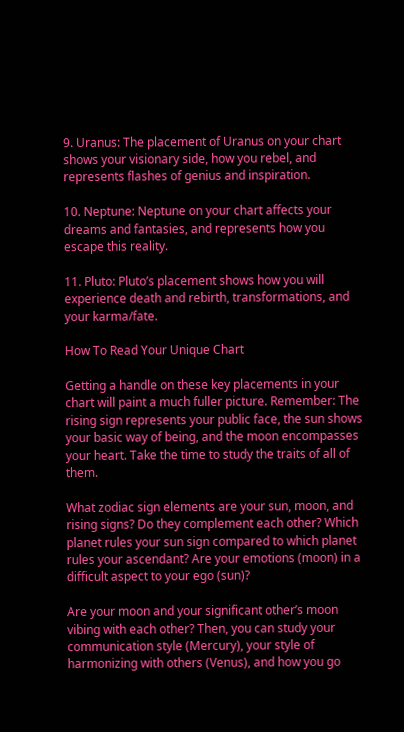9. Uranus: The placement of Uranus on your chart shows your visionary side, how you rebel, and represents flashes of genius and inspiration.

10. Neptune: Neptune on your chart affects your dreams and fantasies, and represents how you escape this reality.

11. Pluto: Pluto’s placement shows how you will experience death and rebirth, transformations, and your karma/fate.

How To Read Your Unique Chart

Getting a handle on these key placements in your chart will paint a much fuller picture. Remember: The rising sign represents your public face, the sun shows your basic way of being, and the moon encompasses your heart. Take the time to study the traits of all of them.

What zodiac sign elements are your sun, moon, and rising signs? Do they complement each other? Which planet rules your sun sign compared to which planet rules your ascendant? Are your emotions (moon) in a difficult aspect to your ego (sun)?

Are your moon and your significant other’s moon vibing with each other? Then, you can study your communication style (Mercury), your style of harmonizing with others (Venus), and how you go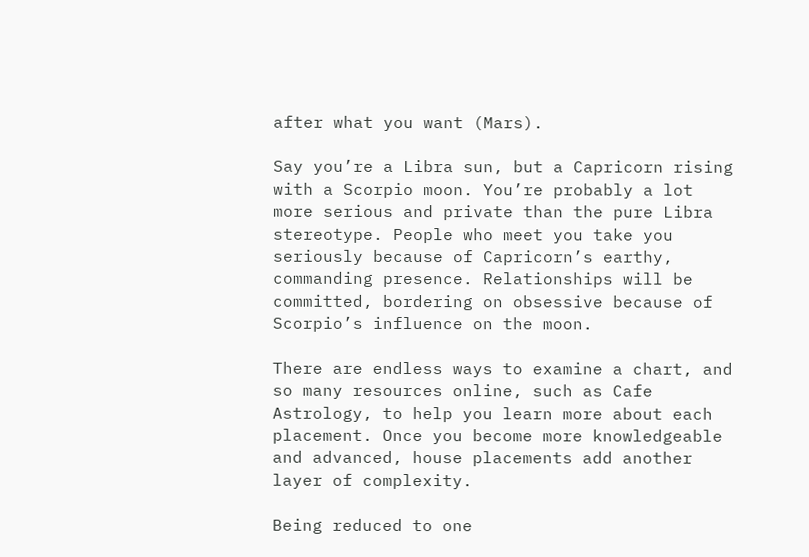after what you want (Mars).

Say you’re a Libra sun, but a Capricorn rising with a Scorpio moon. You’re probably a lot more serious and private than the pure Libra stereotype. People who meet you take you seriously because of Capricorn’s earthy, commanding presence. Relationships will be committed, bordering on obsessive because of Scorpio’s influence on the moon.

There are endless ways to examine a chart, and so many resources online, such as Cafe Astrology, to help you learn more about each placement. Once you become more knowledgeable and advanced, house placements add another layer of complexity.

Being reduced to one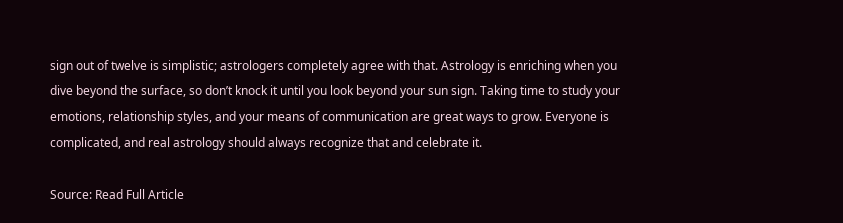sign out of twelve is simplistic; astrologers completely agree with that. Astrology is enriching when you dive beyond the surface, so don’t knock it until you look beyond your sun sign. Taking time to study your emotions, relationship styles, and your means of communication are great ways to grow. Everyone is complicated, and real astrology should always recognize that and celebrate it.

Source: Read Full Article